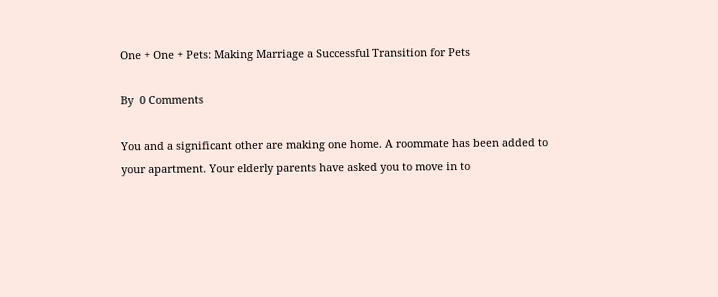One + One + Pets: Making Marriage a Successful Transition for Pets

By  0 Comments

You and a significant other are making one home. A roommate has been added to your apartment. Your elderly parents have asked you to move in to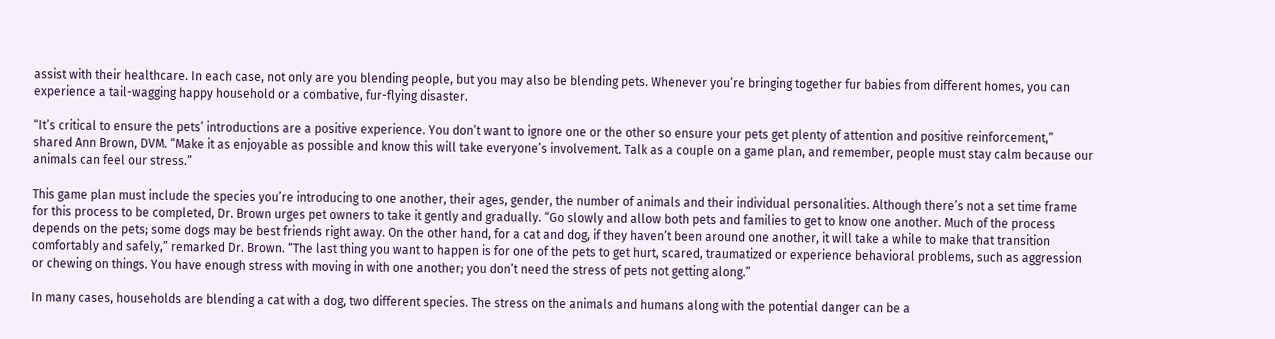assist with their healthcare. In each case, not only are you blending people, but you may also be blending pets. Whenever you’re bringing together fur babies from different homes, you can experience a tail-wagging happy household or a combative, fur-flying disaster.

“It’s critical to ensure the pets’ introductions are a positive experience. You don’t want to ignore one or the other so ensure your pets get plenty of attention and positive reinforcement,” shared Ann Brown, DVM. “Make it as enjoyable as possible and know this will take everyone’s involvement. Talk as a couple on a game plan, and remember, people must stay calm because our animals can feel our stress.”

This game plan must include the species you’re introducing to one another, their ages, gender, the number of animals and their individual personalities. Although there’s not a set time frame for this process to be completed, Dr. Brown urges pet owners to take it gently and gradually. “Go slowly and allow both pets and families to get to know one another. Much of the process depends on the pets; some dogs may be best friends right away. On the other hand, for a cat and dog, if they haven’t been around one another, it will take a while to make that transition comfortably and safely,” remarked Dr. Brown. “The last thing you want to happen is for one of the pets to get hurt, scared, traumatized or experience behavioral problems, such as aggression or chewing on things. You have enough stress with moving in with one another; you don’t need the stress of pets not getting along.”

In many cases, households are blending a cat with a dog, two different species. The stress on the animals and humans along with the potential danger can be a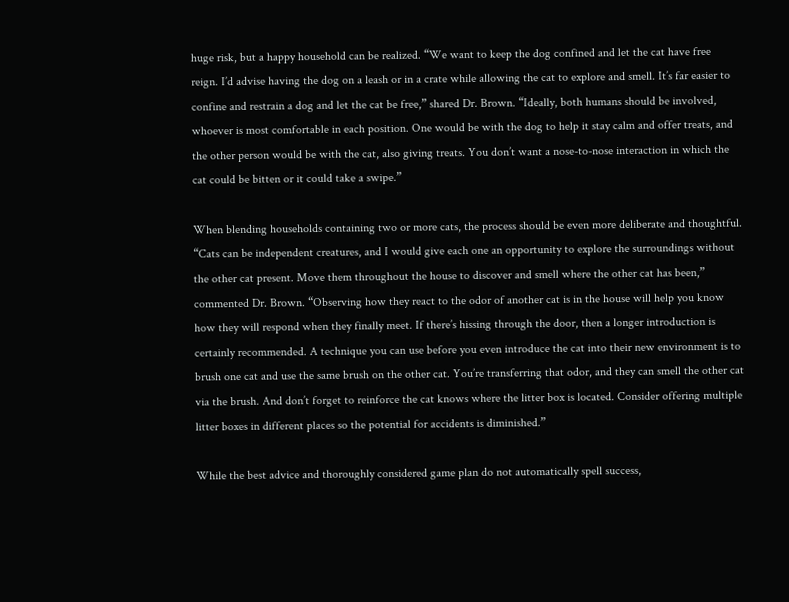huge risk, but a happy household can be realized. “We want to keep the dog confined and let the cat have free reign. I’d advise having the dog on a leash or in a crate while allowing the cat to explore and smell. It’s far easier to confine and restrain a dog and let the cat be free,” shared Dr. Brown. “Ideally, both humans should be involved, whoever is most comfortable in each position. One would be with the dog to help it stay calm and offer treats, and the other person would be with the cat, also giving treats. You don’t want a nose-to-nose interaction in which the cat could be bitten or it could take a swipe.”

When blending households containing two or more cats, the process should be even more deliberate and thoughtful. “Cats can be independent creatures, and I would give each one an opportunity to explore the surroundings without the other cat present. Move them throughout the house to discover and smell where the other cat has been,” commented Dr. Brown. “Observing how they react to the odor of another cat is in the house will help you know how they will respond when they finally meet. If there’s hissing through the door, then a longer introduction is certainly recommended. A technique you can use before you even introduce the cat into their new environment is to brush one cat and use the same brush on the other cat. You’re transferring that odor, and they can smell the other cat via the brush. And don’t forget to reinforce the cat knows where the litter box is located. Consider offering multiple litter boxes in different places so the potential for accidents is diminished.”

While the best advice and thoroughly considered game plan do not automatically spell success,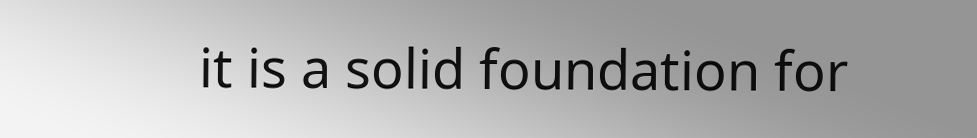it is a solid foundation for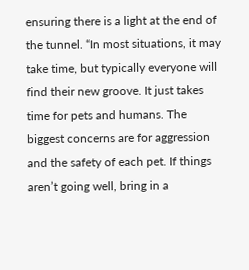ensuring there is a light at the end of the tunnel. “In most situations, it may take time, but typically everyone will find their new groove. It just takes time for pets and humans. The biggest concerns are for aggression and the safety of each pet. If things aren’t going well, bring in a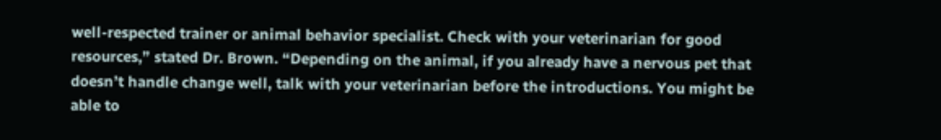well-respected trainer or animal behavior specialist. Check with your veterinarian for good resources,” stated Dr. Brown. “Depending on the animal, if you already have a nervous pet that doesn’t handle change well, talk with your veterinarian before the introductions. You might be able to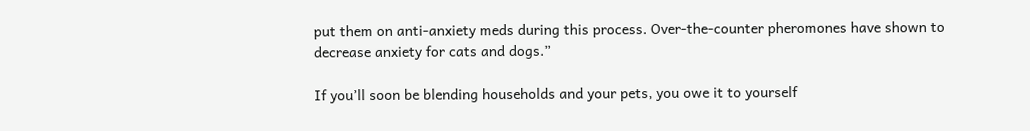put them on anti-anxiety meds during this process. Over-the-counter pheromones have shown to decrease anxiety for cats and dogs.”

If you’ll soon be blending households and your pets, you owe it to yourself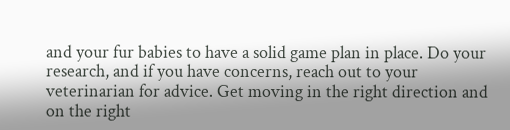and your fur babies to have a solid game plan in place. Do your research, and if you have concerns, reach out to your veterinarian for advice. Get moving in the right direction and on the right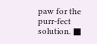paw for the purr-fect solution. ■